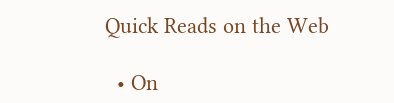Quick Reads on the Web

  • On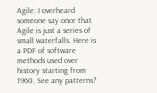Agile: I overheard someone say once that Agile is just a series of small waterfalls. Here is a PDF of software methods used over history starting from 1960. See any patterns?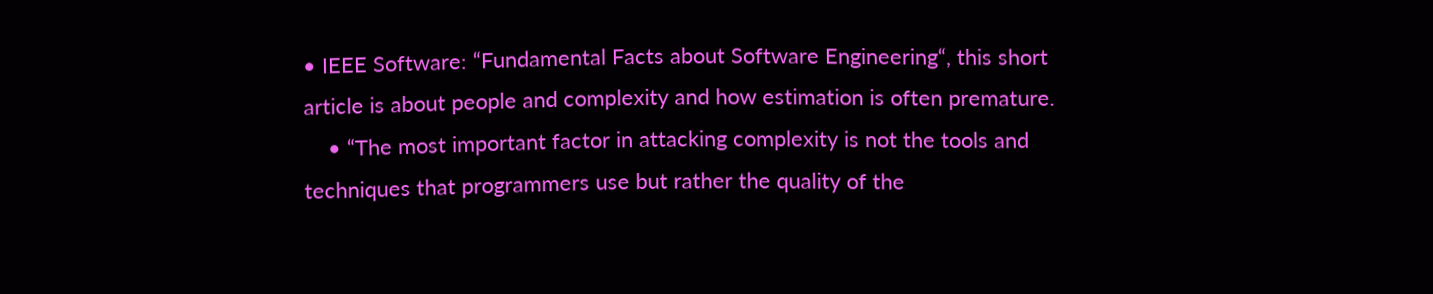• IEEE Software: “Fundamental Facts about Software Engineering“, this short article is about people and complexity and how estimation is often premature.
    • “The most important factor in attacking complexity is not the tools and techniques that programmers use but rather the quality of the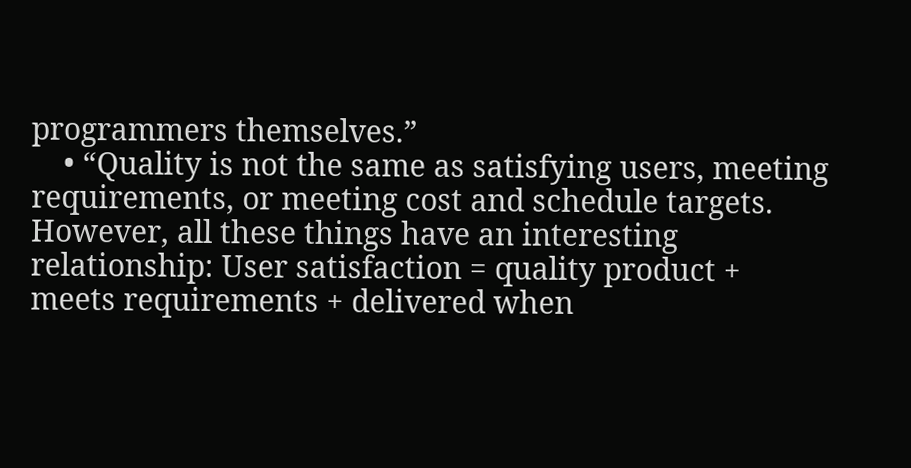programmers themselves.”
    • “Quality is not the same as satisfying users, meeting requirements, or meeting cost and schedule targets. However, all these things have an interesting relationship: User satisfaction = quality product + meets requirements + delivered when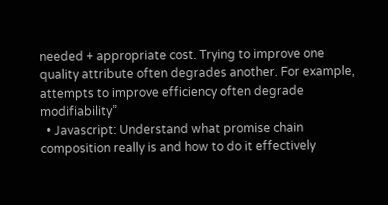needed + appropriate cost. Trying to improve one quality attribute often degrades another. For example, attempts to improve efficiency often degrade modifiability”
  • Javascript: Understand what promise chain composition really is and how to do it effectively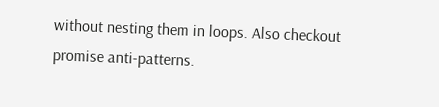without nesting them in loops. Also checkout promise anti-patterns.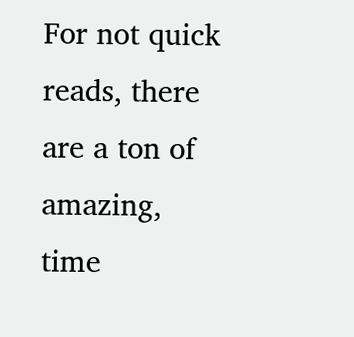For not quick reads, there are a ton of amazing, time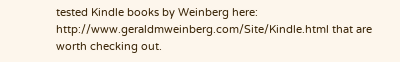tested Kindle books by Weinberg here: http://www.geraldmweinberg.com/Site/Kindle.html that are worth checking out.